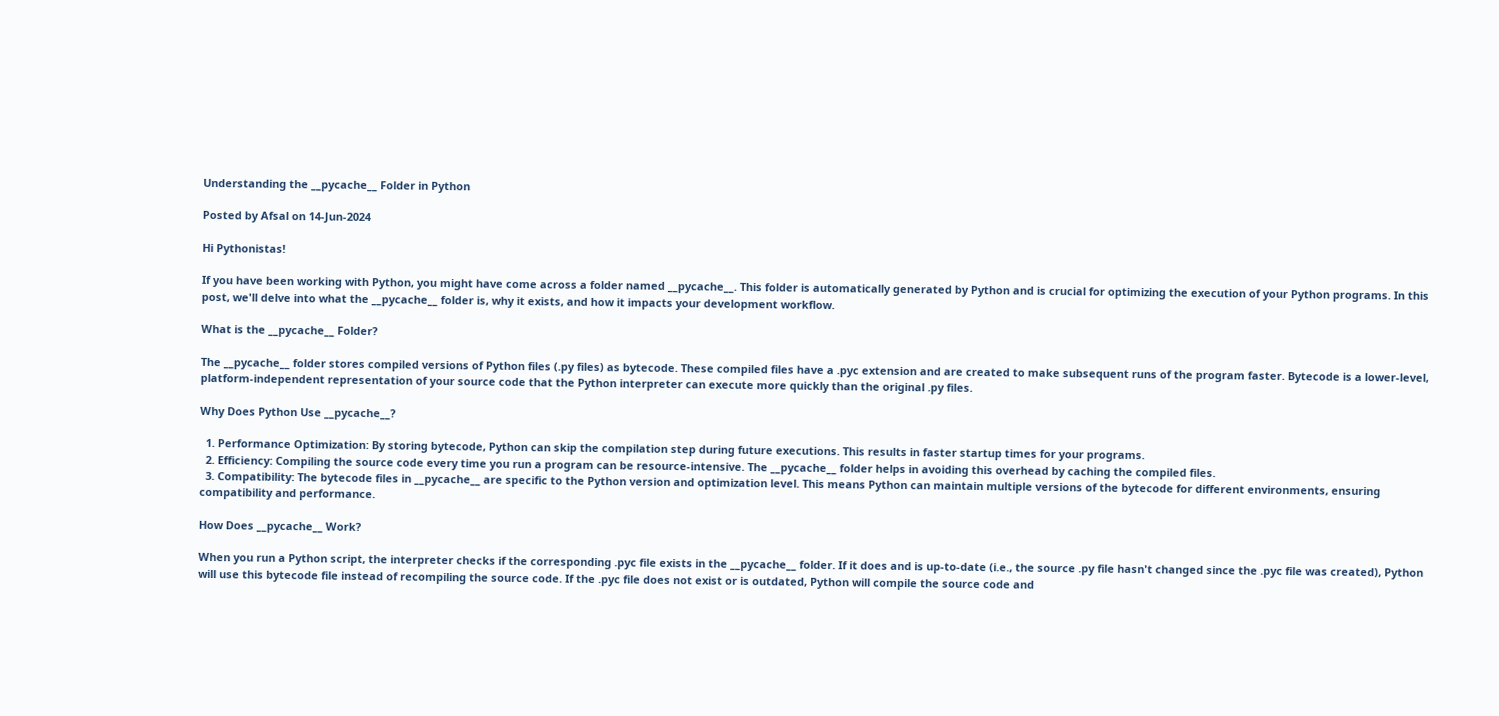Understanding the __pycache__ Folder in Python

Posted by Afsal on 14-Jun-2024

Hi Pythonistas!

If you have been working with Python, you might have come across a folder named __pycache__. This folder is automatically generated by Python and is crucial for optimizing the execution of your Python programs. In this post, we'll delve into what the __pycache__ folder is, why it exists, and how it impacts your development workflow.

What is the __pycache__ Folder?

The __pycache__ folder stores compiled versions of Python files (.py files) as bytecode. These compiled files have a .pyc extension and are created to make subsequent runs of the program faster. Bytecode is a lower-level, platform-independent representation of your source code that the Python interpreter can execute more quickly than the original .py files.

Why Does Python Use __pycache__?

  1. Performance Optimization: By storing bytecode, Python can skip the compilation step during future executions. This results in faster startup times for your programs.
  2. Efficiency: Compiling the source code every time you run a program can be resource-intensive. The __pycache__ folder helps in avoiding this overhead by caching the compiled files.
  3. Compatibility: The bytecode files in __pycache__ are specific to the Python version and optimization level. This means Python can maintain multiple versions of the bytecode for different environments, ensuring compatibility and performance.

How Does __pycache__ Work?

When you run a Python script, the interpreter checks if the corresponding .pyc file exists in the __pycache__ folder. If it does and is up-to-date (i.e., the source .py file hasn't changed since the .pyc file was created), Python will use this bytecode file instead of recompiling the source code. If the .pyc file does not exist or is outdated, Python will compile the source code and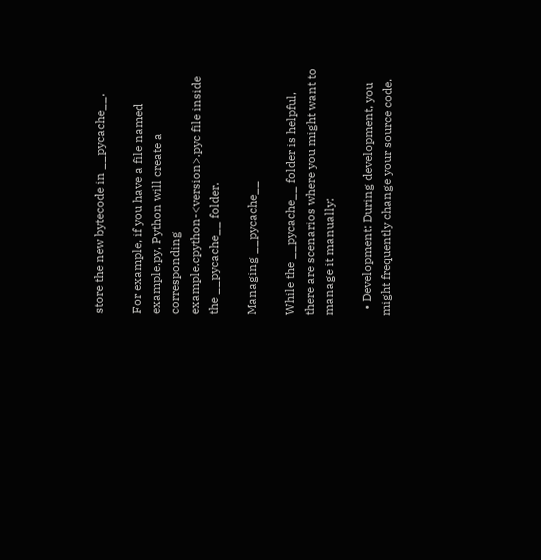store the new bytecode in __pycache__.

For example, if you have a file named example.py, Python will create a corresponding example.cpython-<version>.pyc file inside the __pycache__ folder.

Managing __pycache__

While the __pycache__ folder is helpful, there are scenarios where you might want to manage it manually:

  • Development: During development, you might frequently change your source code.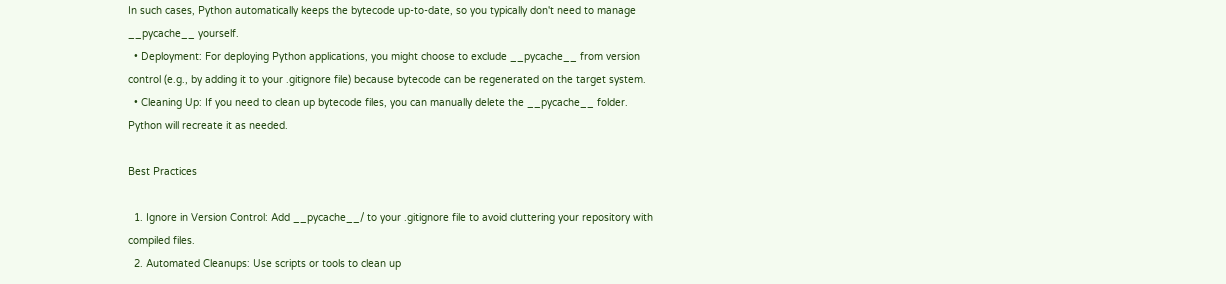In such cases, Python automatically keeps the bytecode up-to-date, so you typically don't need to manage __pycache__ yourself.
  • Deployment: For deploying Python applications, you might choose to exclude __pycache__ from version control (e.g., by adding it to your .gitignore file) because bytecode can be regenerated on the target system.
  • Cleaning Up: If you need to clean up bytecode files, you can manually delete the __pycache__ folder. Python will recreate it as needed.

Best Practices

  1. Ignore in Version Control: Add __pycache__/ to your .gitignore file to avoid cluttering your repository with compiled files.
  2. Automated Cleanups: Use scripts or tools to clean up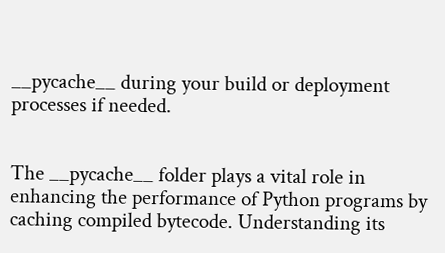__pycache__ during your build or deployment processes if needed.


The __pycache__ folder plays a vital role in enhancing the performance of Python programs by caching compiled bytecode. Understanding its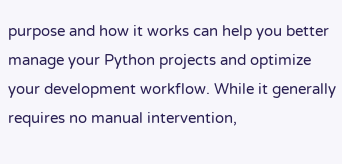purpose and how it works can help you better manage your Python projects and optimize your development workflow. While it generally requires no manual intervention,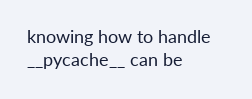knowing how to handle __pycache__ can be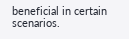beneficial in certain scenarios.